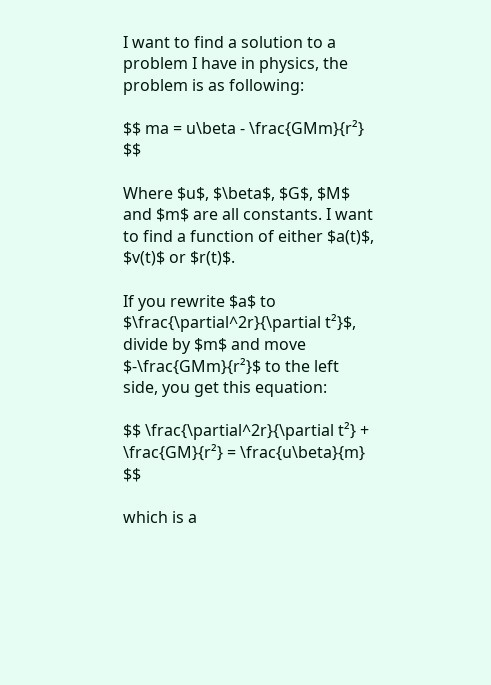I want to find a solution to a problem I have in physics, the problem is as following:

$$ ma = u\beta - \frac{GMm}{r²} $$

Where $u$, $\beta$, $G$, $M$ and $m$ are all constants. I want to find a function of either $a(t)$, $v(t)$ or $r(t)$.

If you rewrite $a$ to $\frac{\partial^2r}{\partial t²}$, divide by $m$ and move $-\frac{GMm}{r²}$ to the left side, you get this equation:

$$ \frac{\partial^2r}{\partial t²} + \frac{GM}{r²} = \frac{u\beta}{m} $$

which is a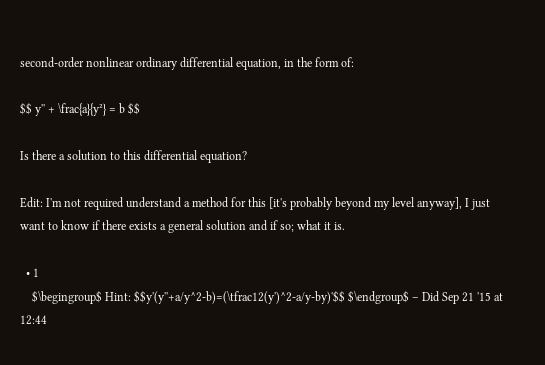second-order nonlinear ordinary differential equation, in the form of:

$$ y'' + \frac{a}{y²} = b $$

Is there a solution to this differential equation?

Edit: I'm not required understand a method for this [it's probably beyond my level anyway], I just want to know if there exists a general solution and if so; what it is.

  • 1
    $\begingroup$ Hint: $$y'(y''+a/y^2-b)=(\tfrac12(y')^2-a/y-by)'$$ $\endgroup$ – Did Sep 21 '15 at 12:44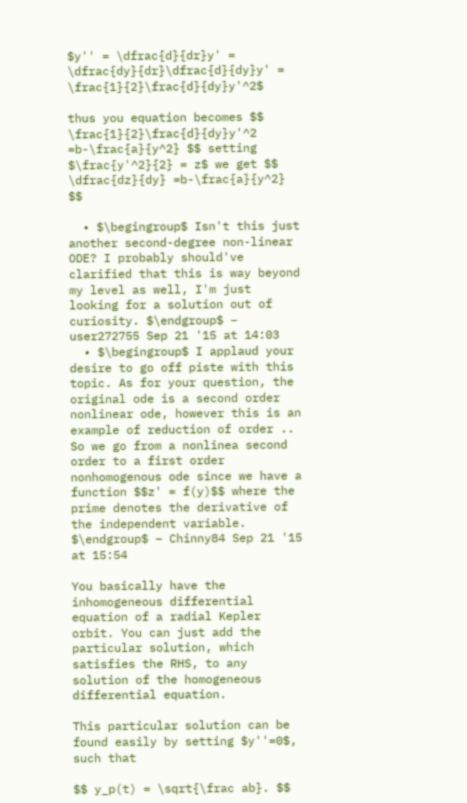$y'' = \dfrac{d}{dr}y' = \dfrac{dy}{dr}\dfrac{d}{dy}y' = \frac{1}{2}\frac{d}{dy}y'^2$

thus you equation becomes $$ \frac{1}{2}\frac{d}{dy}y'^2 =b-\frac{a}{y^2} $$ setting $\frac{y'^2}{2} = z$ we get $$ \dfrac{dz}{dy} =b-\frac{a}{y^2} $$

  • $\begingroup$ Isn't this just another second-degree non-linear ODE? I probably should've clarified that this is way beyond my level as well, I'm just looking for a solution out of curiosity. $\endgroup$ – user272755 Sep 21 '15 at 14:03
  • $\begingroup$ I applaud your desire to go off piste with this topic. As for your question, the original ode is a second order nonlinear ode, however this is an example of reduction of order .. So we go from a nonlinea second order to a first order nonhomogenous ode since we have a function $$z' = f(y)$$ where the prime denotes the derivative of the independent variable. $\endgroup$ – Chinny84 Sep 21 '15 at 15:54

You basically have the inhomogeneous differential equation of a radial Kepler orbit. You can just add the particular solution, which satisfies the RHS, to any solution of the homogeneous differential equation.

This particular solution can be found easily by setting $y''=0$, such that

$$ y_p(t) = \sqrt{\frac ab}. $$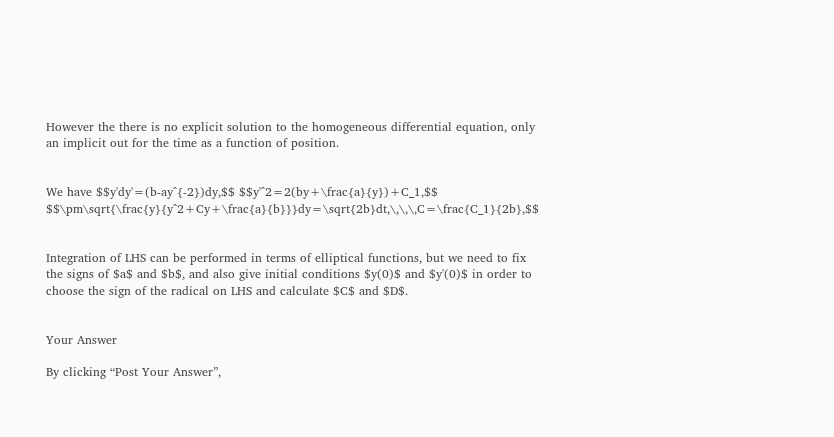However the there is no explicit solution to the homogeneous differential equation, only an implicit out for the time as a function of position.


We have $$y'dy'=(b-ay^{-2})dy,$$ $$y'^2=2(by+\frac{a}{y})+C_1,$$ $$\pm\sqrt{\frac{y}{y^2+Cy+\frac{a}{b}}}dy=\sqrt{2b}dt,\,\,\,C=\frac{C_1}{2b},$$


Integration of LHS can be performed in terms of elliptical functions, but we need to fix the signs of $a$ and $b$, and also give initial conditions $y(0)$ and $y'(0)$ in order to choose the sign of the radical on LHS and calculate $C$ and $D$.


Your Answer

By clicking “Post Your Answer”,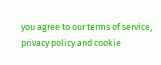you agree to our terms of service, privacy policy and cookie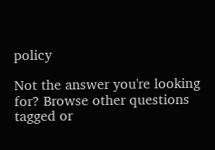policy

Not the answer you're looking for? Browse other questions tagged or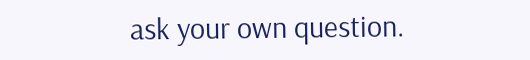ask your own question.